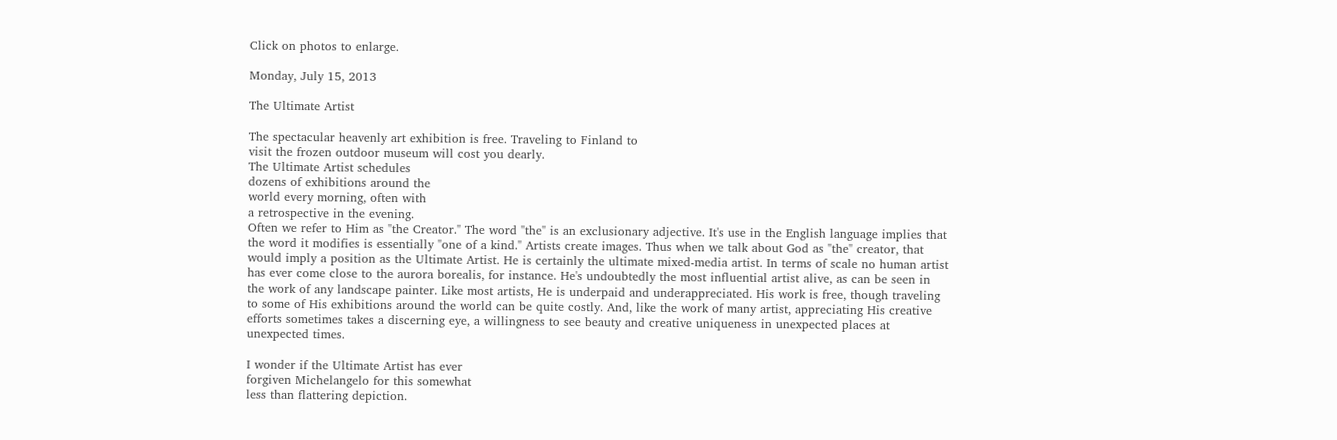Click on photos to enlarge.

Monday, July 15, 2013

The Ultimate Artist

The spectacular heavenly art exhibition is free. Traveling to Finland to
visit the frozen outdoor museum will cost you dearly.
The Ultimate Artist schedules
dozens of exhibitions around the
world every morning, often with
a retrospective in the evening.
Often we refer to Him as "the Creator." The word "the" is an exclusionary adjective. It's use in the English language implies that the word it modifies is essentially "one of a kind." Artists create images. Thus when we talk about God as "the" creator, that would imply a position as the Ultimate Artist. He is certainly the ultimate mixed-media artist. In terms of scale no human artist has ever come close to the aurora borealis, for instance. He's undoubtedly the most influential artist alive, as can be seen in the work of any landscape painter. Like most artists, He is underpaid and underappreciated. His work is free, though traveling to some of His exhibitions around the world can be quite costly. And, like the work of many artist, appreciating His creative efforts sometimes takes a discerning eye, a willingness to see beauty and creative uniqueness in unexpected places at unexpected times.

I wonder if the Ultimate Artist has ever
forgiven Michelangelo for this somewhat
less than flattering depiction.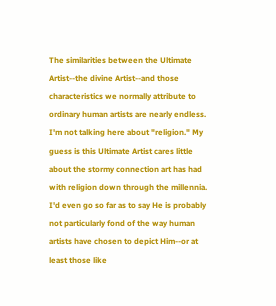The similarities between the Ultimate Artist--the divine Artist--and those characteristics we normally attribute to ordinary human artists are nearly endless. I'm not talking here about "religion." My guess is this Ultimate Artist cares little about the stormy connection art has had with religion down through the millennia. I'd even go so far as to say He is probably not particularly fond of the way human artists have chosen to depict Him--or at least those like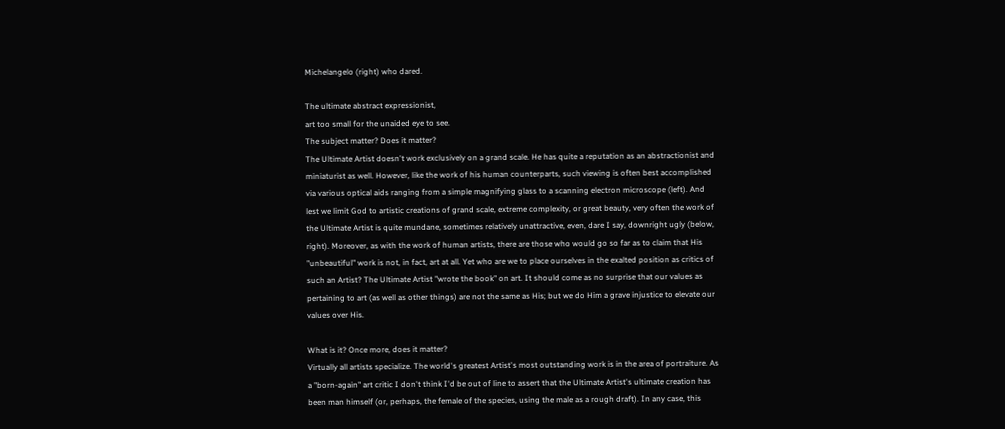Michelangelo (right) who dared.

The ultimate abstract expressionist,
art too small for the unaided eye to see.
The subject matter? Does it matter?
The Ultimate Artist doesn't work exclusively on a grand scale. He has quite a reputation as an abstractionist and miniaturist as well. However, like the work of his human counterparts, such viewing is often best accomplished via various optical aids ranging from a simple magnifying glass to a scanning electron microscope (left). And lest we limit God to artistic creations of grand scale, extreme complexity, or great beauty, very often the work of the Ultimate Artist is quite mundane, sometimes relatively unattractive, even, dare I say, downright ugly (below, right). Moreover, as with the work of human artists, there are those who would go so far as to claim that His "unbeautiful" work is not, in fact, art at all. Yet who are we to place ourselves in the exalted position as critics of such an Artist? The Ultimate Artist "wrote the book" on art. It should come as no surprise that our values as pertaining to art (as well as other things) are not the same as His; but we do Him a grave injustice to elevate our values over His.

What is it? Once more, does it matter?
Virtually all artists specialize. The world's greatest Artist's most outstanding work is in the area of portraiture. As a "born-again" art critic I don't think I'd be out of line to assert that the Ultimate Artist's ultimate creation has been man himself (or, perhaps, the female of the species, using the male as a rough draft). In any case, this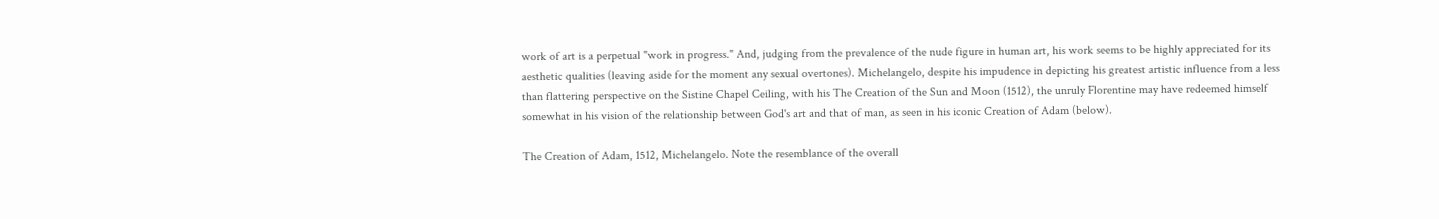work of art is a perpetual "work in progress." And, judging from the prevalence of the nude figure in human art, his work seems to be highly appreciated for its aesthetic qualities (leaving aside for the moment any sexual overtones). Michelangelo, despite his impudence in depicting his greatest artistic influence from a less than flattering perspective on the Sistine Chapel Ceiling, with his The Creation of the Sun and Moon (1512), the unruly Florentine may have redeemed himself somewhat in his vision of the relationship between God's art and that of man, as seen in his iconic Creation of Adam (below).

The Creation of Adam, 1512, Michelangelo. Note the resemblance of the overall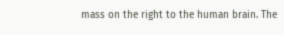mass on the right to the human brain. The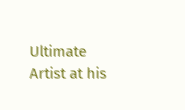Ultimate Artist at his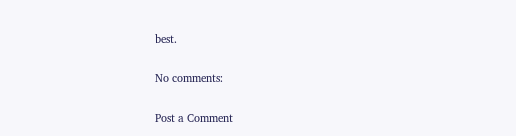best.

No comments:

Post a Comment